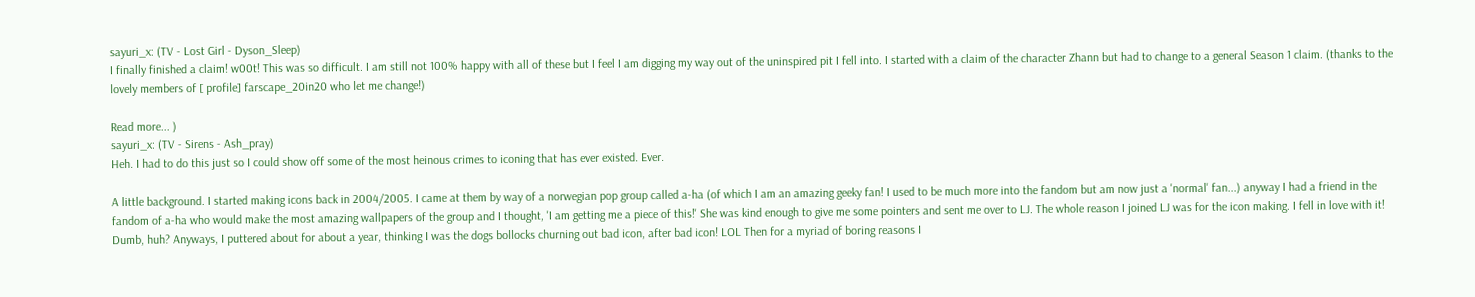sayuri_x: (TV - Lost Girl - Dyson_Sleep)
I finally finished a claim! w00t! This was so difficult. I am still not 100% happy with all of these but I feel I am digging my way out of the uninspired pit I fell into. I started with a claim of the character Zhann but had to change to a general Season 1 claim. (thanks to the lovely members of [ profile] farscape_20in20 who let me change!)

Read more... )
sayuri_x: (TV - Sirens - Ash_pray)
Heh. I had to do this just so I could show off some of the most heinous crimes to iconing that has ever existed. Ever.

A little background. I started making icons back in 2004/2005. I came at them by way of a norwegian pop group called a-ha (of which I am an amazing geeky fan! I used to be much more into the fandom but am now just a 'normal' fan...) anyway I had a friend in the fandom of a-ha who would make the most amazing wallpapers of the group and I thought, 'I am getting me a piece of this!' She was kind enough to give me some pointers and sent me over to LJ. The whole reason I joined LJ was for the icon making. I fell in love with it! Dumb, huh? Anyways, I puttered about for about a year, thinking I was the dogs bollocks churning out bad icon, after bad icon! LOL Then for a myriad of boring reasons I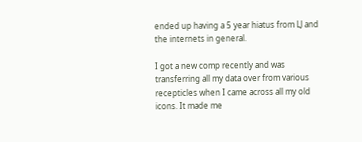ended up having a 5 year hiatus from LJ and the internets in general.

I got a new comp recently and was transferring all my data over from various recepticles when I came across all my old icons. It made me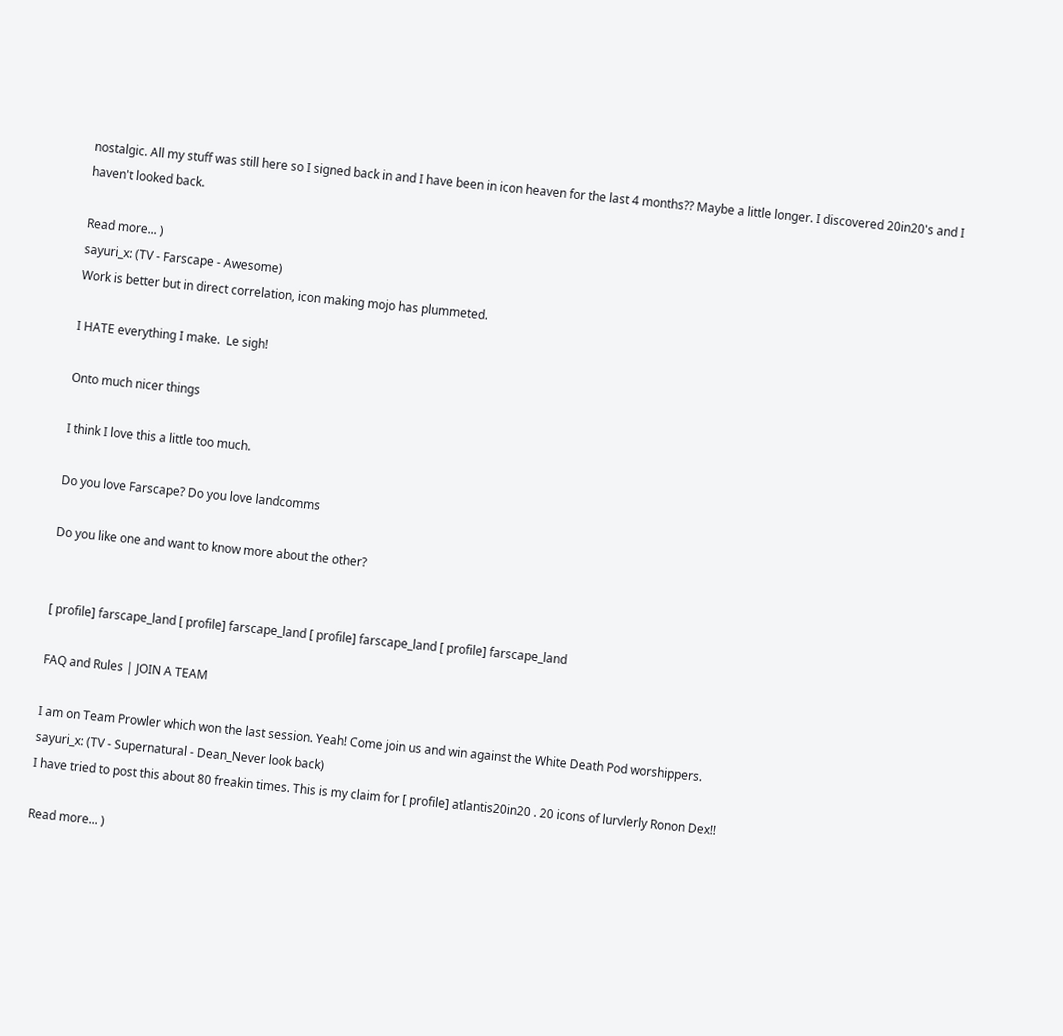nostalgic. All my stuff was still here so I signed back in and I have been in icon heaven for the last 4 months?? Maybe a little longer. I discovered 20in20's and I haven't looked back.

Read more... )
sayuri_x: (TV - Farscape - Awesome)
Work is better but in direct correlation, icon making mojo has plummeted.

I HATE everything I make.  Le sigh!

Onto much nicer things

I think I love this a little too much.

Do you love Farscape? Do you love landcomms

Do you like one and want to know more about the other?


[ profile] farscape_land [ profile] farscape_land [ profile] farscape_land [ profile] farscape_land

FAQ and Rules | JOIN A TEAM

I am on Team Prowler which won the last session. Yeah! Come join us and win against the White Death Pod worshippers.
sayuri_x: (TV - Supernatural - Dean_Never look back)
I have tried to post this about 80 freakin times. This is my claim for [ profile] atlantis20in20 . 20 icons of lurvlerly Ronon Dex!!

Read more... )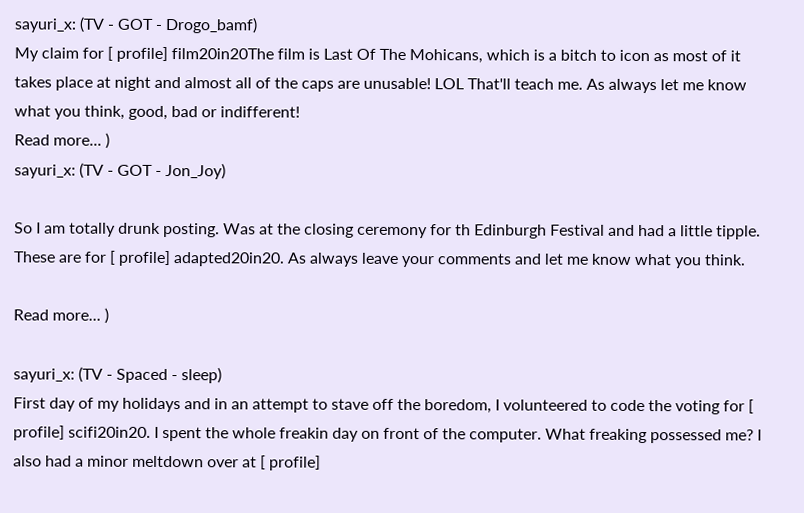sayuri_x: (TV - GOT - Drogo_bamf)
My claim for [ profile] film20in20The film is Last Of The Mohicans, which is a bitch to icon as most of it takes place at night and almost all of the caps are unusable! LOL That'll teach me. As always let me know what you think, good, bad or indifferent!
Read more... )
sayuri_x: (TV - GOT - Jon_Joy)

So I am totally drunk posting. Was at the closing ceremony for th Edinburgh Festival and had a little tipple. These are for [ profile] adapted20in20. As always leave your comments and let me know what you think.

Read more... )

sayuri_x: (TV - Spaced - sleep)
First day of my holidays and in an attempt to stave off the boredom, I volunteered to code the voting for [ profile] scifi20in20. I spent the whole freakin day on front of the computer. What freaking possessed me? I also had a minor meltdown over at [ profile]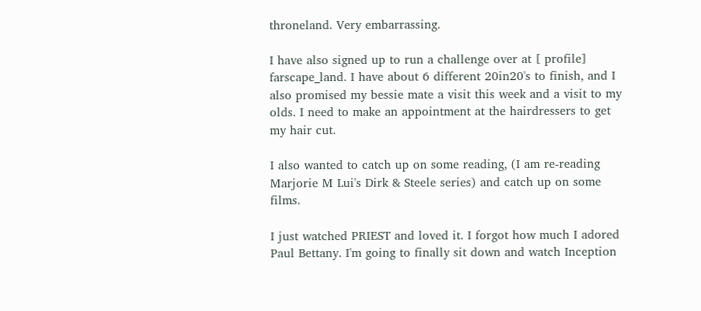throneland. Very embarrassing.

I have also signed up to run a challenge over at [ profile] farscape_land. I have about 6 different 20in20's to finish, and I also promised my bessie mate a visit this week and a visit to my olds. I need to make an appointment at the hairdressers to get my hair cut.

I also wanted to catch up on some reading, (I am re-reading Marjorie M Lui's Dirk & Steele series) and catch up on some films.

I just watched PRIEST and loved it. I forgot how much I adored Paul Bettany. I'm going to finally sit down and watch Inception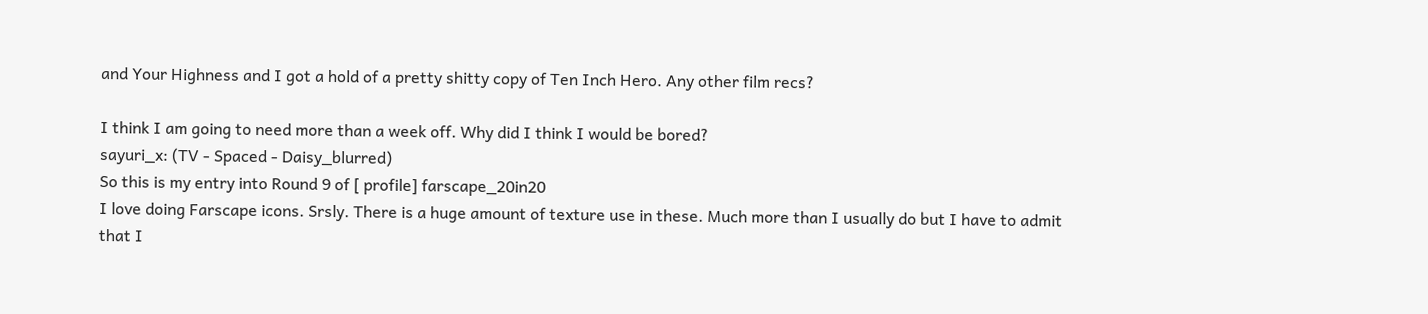and Your Highness and I got a hold of a pretty shitty copy of Ten Inch Hero. Any other film recs?

I think I am going to need more than a week off. Why did I think I would be bored?
sayuri_x: (TV - Spaced - Daisy_blurred)
So this is my entry into Round 9 of [ profile] farscape_20in20
I love doing Farscape icons. Srsly. There is a huge amount of texture use in these. Much more than I usually do but I have to admit that I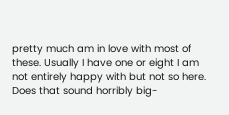pretty much am in love with most of these. Usually I have one or eight I am not entirely happy with but not so here. Does that sound horribly big-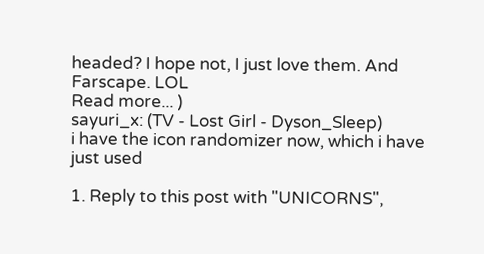headed? I hope not, I just love them. And Farscape. LOL
Read more... )
sayuri_x: (TV - Lost Girl - Dyson_Sleep)
i have the icon randomizer now, which i have just used

1. Reply to this post with "UNICORNS",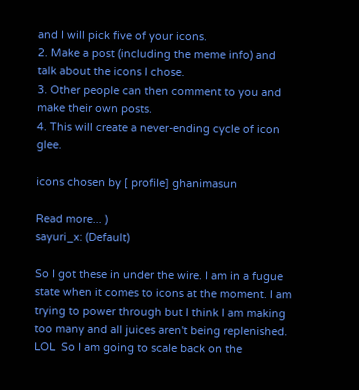and I will pick five of your icons.
2. Make a post (including the meme info) and talk about the icons I chose.
3. Other people can then comment to you and make their own posts.
4. This will create a never-ending cycle of icon glee.

icons chosen by [ profile] ghanimasun

Read more... )
sayuri_x: (Default)

So I got these in under the wire. I am in a fugue state when it comes to icons at the moment. I am trying to power through but I think I am making too many and all juices aren't being replenished. LOL  So I am going to scale back on the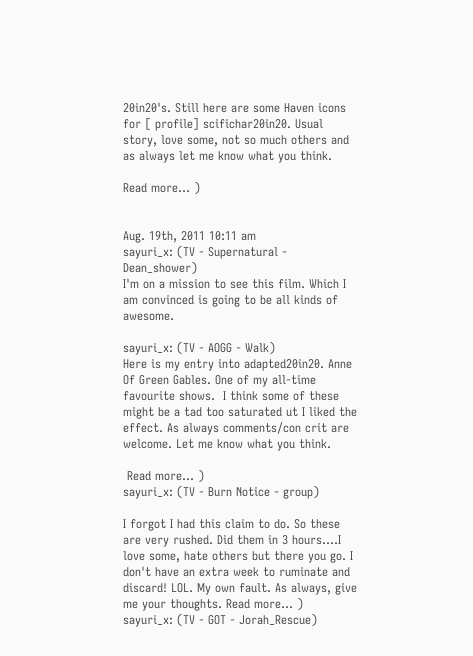20in20's. Still here are some Haven icons for [ profile] scifichar20in20. Usual story, love some, not so much others and as always let me know what you think.

Read more... )


Aug. 19th, 2011 10:11 am
sayuri_x: (TV - Supernatural - Dean_shower)
I'm on a mission to see this film. Which I am convinced is going to be all kinds of awesome.

sayuri_x: (TV - AOGG - Walk)
Here is my entry into adapted20in20. Anne Of Green Gables. One of my all-time favourite shows.  I think some of these might be a tad too saturated ut I liked the effect. As always comments/con crit are welcome. Let me know what you think.

 Read more... )
sayuri_x: (TV - Burn Notice - group)

I forgot I had this claim to do. So these are very rushed. Did them in 3 hours....I love some, hate others but there you go. I don't have an extra week to ruminate and discard! LOL. My own fault. As always, give me your thoughts. Read more... )
sayuri_x: (TV - GOT - Jorah_Rescue)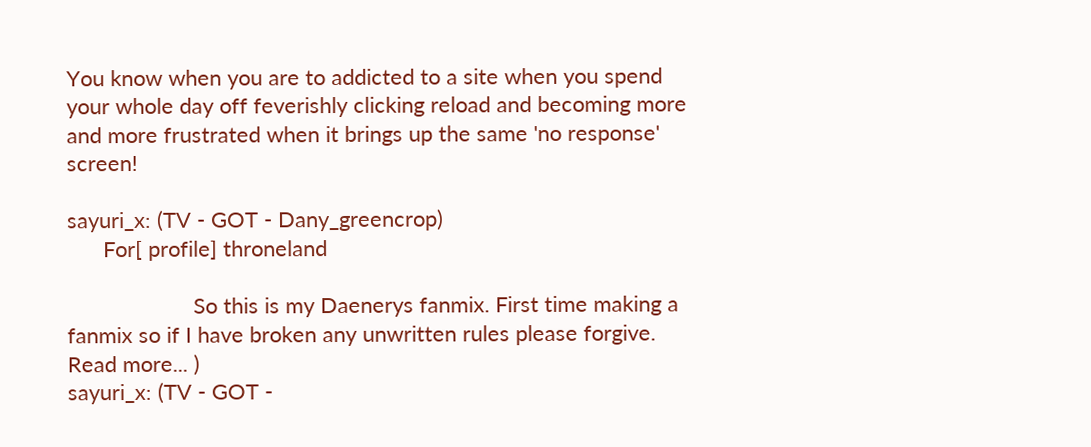You know when you are to addicted to a site when you spend your whole day off feverishly clicking reload and becoming more and more frustrated when it brings up the same 'no response' screen!

sayuri_x: (TV - GOT - Dany_greencrop)
      For[ profile] throneland

                     So this is my Daenerys fanmix. First time making a fanmix so if I have broken any unwritten rules please forgive. Read more... )
sayuri_x: (TV - GOT -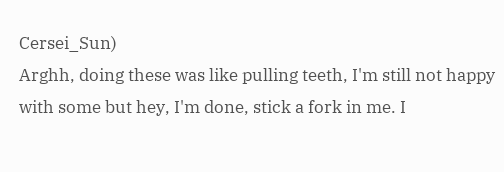Cersei_Sun)
Arghh, doing these was like pulling teeth, I'm still not happy with some but hey, I'm done, stick a fork in me. I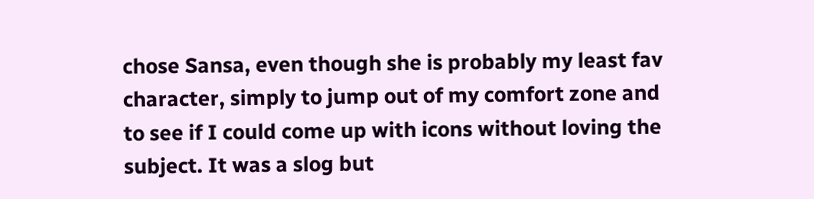chose Sansa, even though she is probably my least fav character, simply to jump out of my comfort zone and to see if I could come up with icons without loving the subject. It was a slog but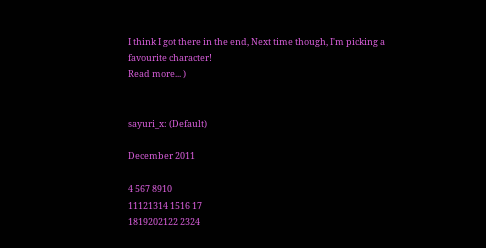I think I got there in the end, Next time though, I'm picking a favourite character!
Read more... )


sayuri_x: (Default)

December 2011

4 567 8910
11121314 1516 17
1819202122 2324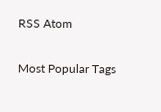RSS Atom

Most Popular Tags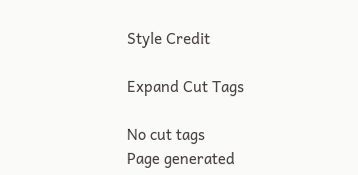Style Credit

Expand Cut Tags

No cut tags
Page generated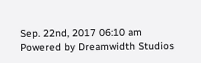Sep. 22nd, 2017 06:10 am
Powered by Dreamwidth Studios